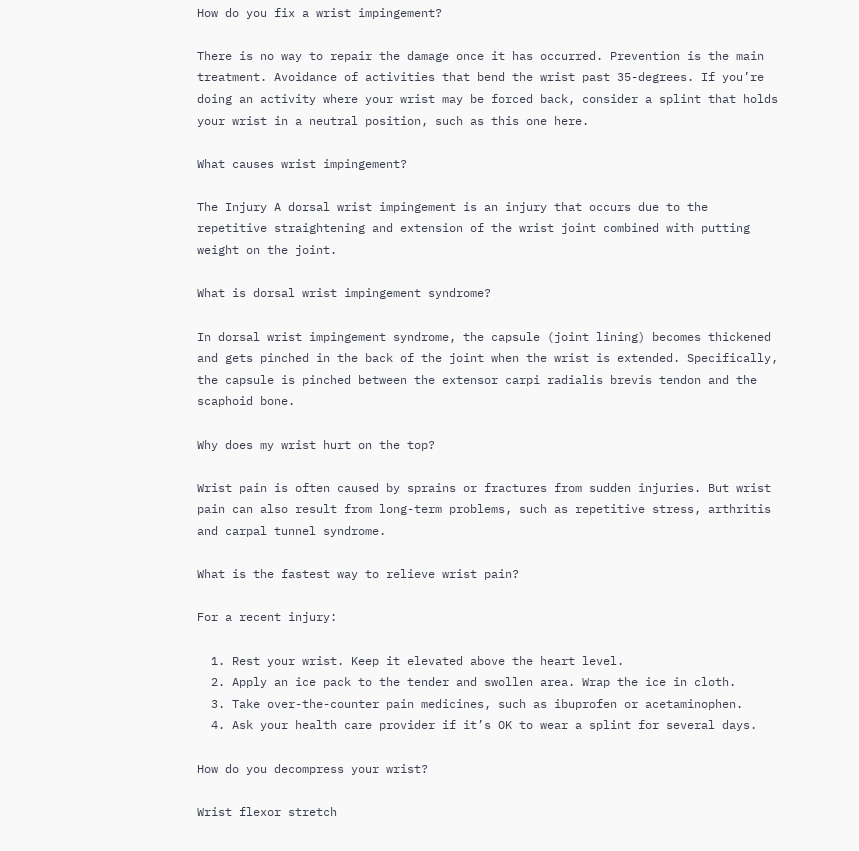How do you fix a wrist impingement?

There is no way to repair the damage once it has occurred. Prevention is the main treatment. Avoidance of activities that bend the wrist past 35-degrees. If you’re doing an activity where your wrist may be forced back, consider a splint that holds your wrist in a neutral position, such as this one here.

What causes wrist impingement?

The Injury A dorsal wrist impingement is an injury that occurs due to the repetitive straightening and extension of the wrist joint combined with putting weight on the joint.

What is dorsal wrist impingement syndrome?

In dorsal wrist impingement syndrome, the capsule (joint lining) becomes thickened and gets pinched in the back of the joint when the wrist is extended. Specifically, the capsule is pinched between the extensor carpi radialis brevis tendon and the scaphoid bone.

Why does my wrist hurt on the top?

Wrist pain is often caused by sprains or fractures from sudden injuries. But wrist pain can also result from long-term problems, such as repetitive stress, arthritis and carpal tunnel syndrome.

What is the fastest way to relieve wrist pain?

For a recent injury:

  1. Rest your wrist. Keep it elevated above the heart level.
  2. Apply an ice pack to the tender and swollen area. Wrap the ice in cloth.
  3. Take over-the-counter pain medicines, such as ibuprofen or acetaminophen.
  4. Ask your health care provider if it’s OK to wear a splint for several days.

How do you decompress your wrist?

Wrist flexor stretch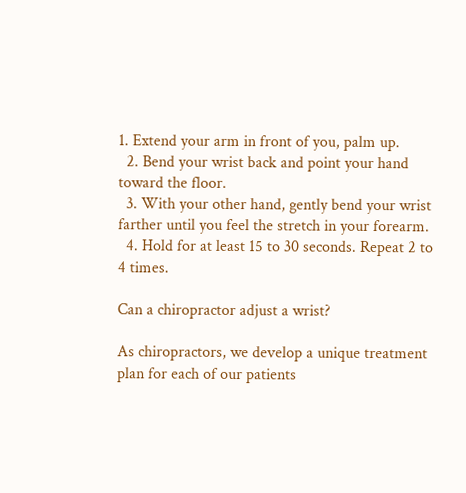1. Extend your arm in front of you, palm up.
  2. Bend your wrist back and point your hand toward the floor.
  3. With your other hand, gently bend your wrist farther until you feel the stretch in your forearm.
  4. Hold for at least 15 to 30 seconds. Repeat 2 to 4 times.

Can a chiropractor adjust a wrist?

As chiropractors, we develop a unique treatment plan for each of our patients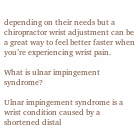depending on their needs but a chiropractor wrist adjustment can be a great way to feel better faster when you’re experiencing wrist pain.

What is ulnar impingement syndrome?

Ulnar impingement syndrome is a wrist condition caused by a shortened distal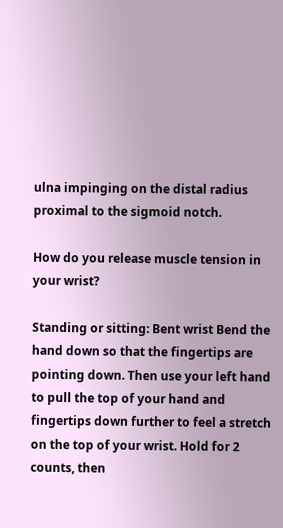ulna impinging on the distal radius proximal to the sigmoid notch.

How do you release muscle tension in your wrist?

Standing or sitting: Bent wrist Bend the hand down so that the fingertips are pointing down. Then use your left hand to pull the top of your hand and fingertips down further to feel a stretch on the top of your wrist. Hold for 2 counts, then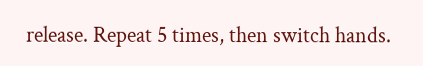release. Repeat 5 times, then switch hands.